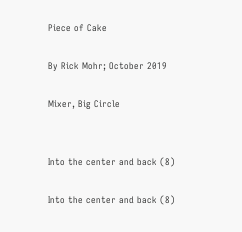Piece of Cake

By Rick Mohr; October 2019

Mixer, Big Circle


Into the center and back (8)

Into the center and back (8)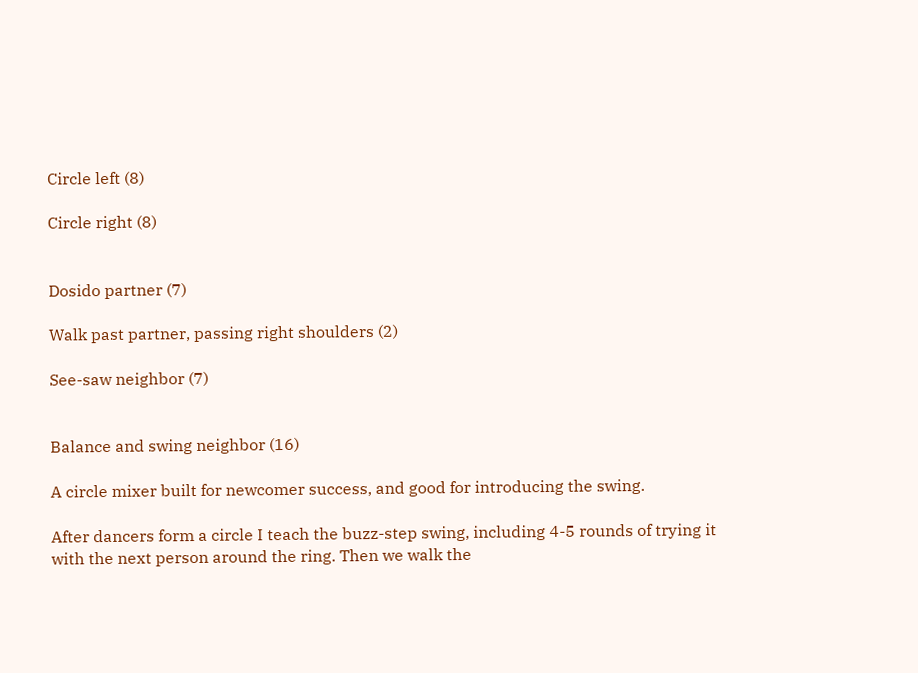Circle left (8)

Circle right (8)


Dosido partner (7)

Walk past partner, passing right shoulders (2)

See-saw neighbor (7)


Balance and swing neighbor (16)

A circle mixer built for newcomer success, and good for introducing the swing.

After dancers form a circle I teach the buzz-step swing, including 4-5 rounds of trying it with the next person around the ring. Then we walk the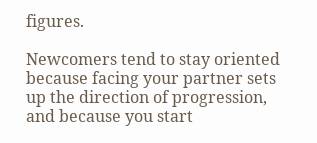figures.

Newcomers tend to stay oriented because facing your partner sets up the direction of progression, and because you start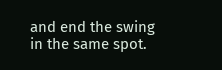and end the swing in the same spot.